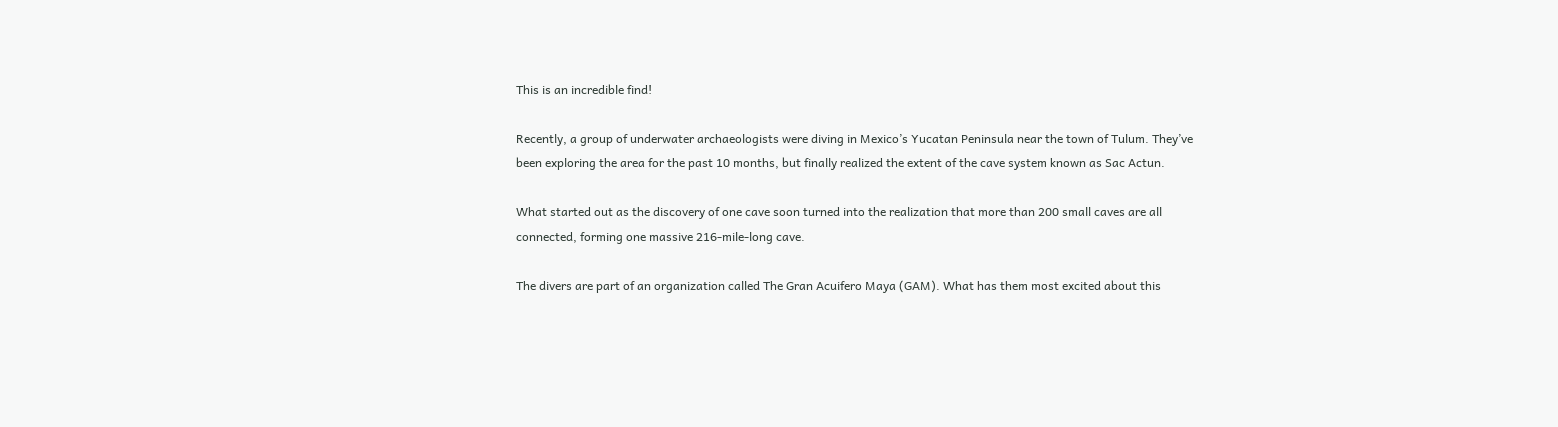This is an incredible find!

Recently, a group of underwater archaeologists were diving in Mexico’s Yucatan Peninsula near the town of Tulum. They’ve been exploring the area for the past 10 months, but finally realized the extent of the cave system known as Sac Actun.

What started out as the discovery of one cave soon turned into the realization that more than 200 small caves are all connected, forming one massive 216-mile-long cave.

The divers are part of an organization called The Gran Acuifero Maya (GAM). What has them most excited about this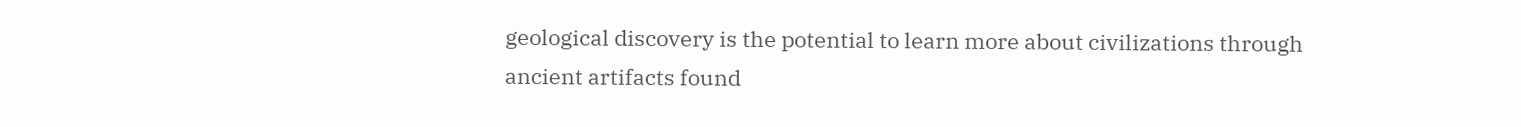geological discovery is the potential to learn more about civilizations through ancient artifacts found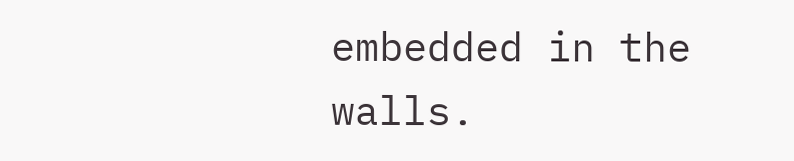embedded in the walls.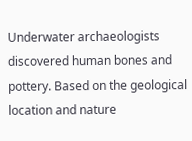Underwater archaeologists discovered human bones and pottery. Based on the geological location and nature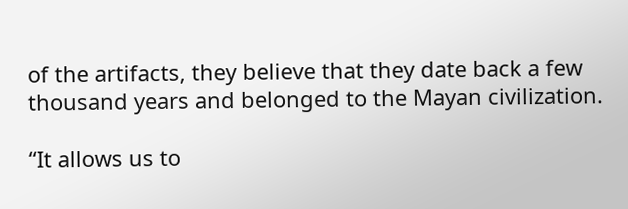of the artifacts, they believe that they date back a few thousand years and belonged to the Mayan civilization.

“It allows us to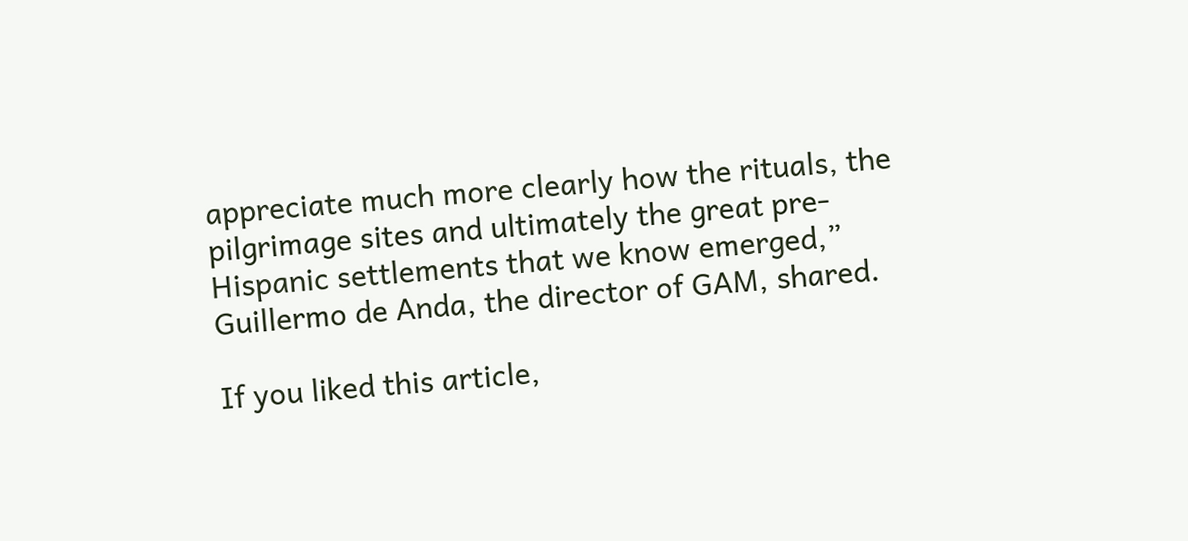appreciate much more clearly how the rituals, the pilgrimage sites and ultimately the great pre-Hispanic settlements that we know emerged,” Guillermo de Anda, the director of GAM, shared.

If you liked this article,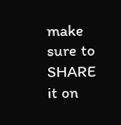make sure to SHARE it on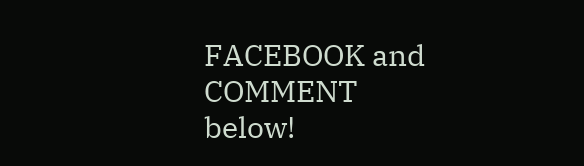FACEBOOK and COMMENT below!